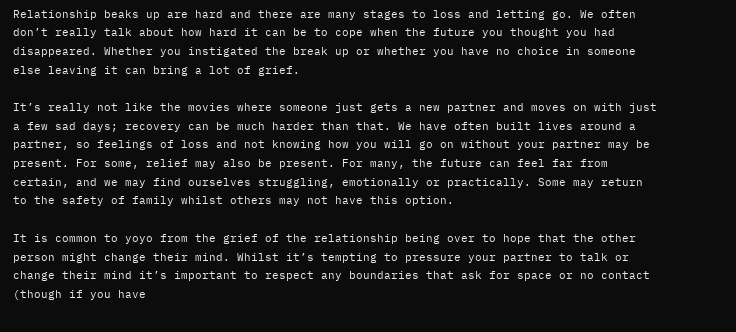Relationship beaks up are hard and there are many stages to loss and letting go. We often don’t really talk about how hard it can be to cope when the future you thought you had disappeared. Whether you instigated the break up or whether you have no choice in someone else leaving it can bring a lot of grief.

It’s really not like the movies where someone just gets a new partner and moves on with just a few sad days; recovery can be much harder than that. We have often built lives around a partner, so feelings of loss and not knowing how you will go on without your partner may be present. For some, relief may also be present. For many, the future can feel far from certain, and we may find ourselves struggling, emotionally or practically. Some may return to the safety of family whilst others may not have this option.

It is common to yoyo from the grief of the relationship being over to hope that the other person might change their mind. Whilst it’s tempting to pressure your partner to talk or change their mind it’s important to respect any boundaries that ask for space or no contact (though if you have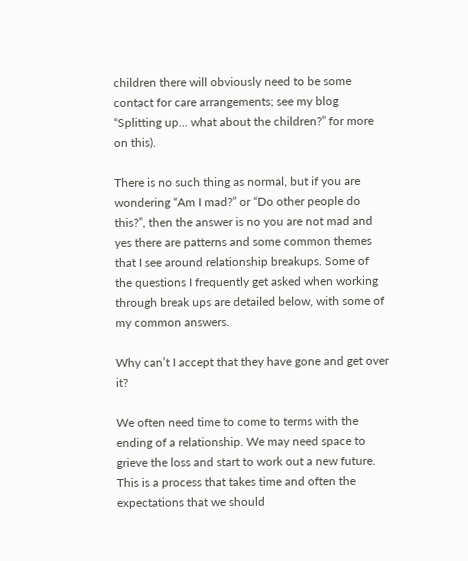children there will obviously need to be some contact for care arrangements; see my blog “Splitting up… what about the children?” for more on this).

There is no such thing as normal, but if you are wondering “Am I mad?” or “Do other people do this?”, then the answer is no you are not mad and yes there are patterns and some common themes that I see around relationship breakups. Some of the questions I frequently get asked when working through break ups are detailed below, with some of my common answers.

Why can’t I accept that they have gone and get over it?

We often need time to come to terms with the ending of a relationship. We may need space to grieve the loss and start to work out a new future. This is a process that takes time and often the expectations that we should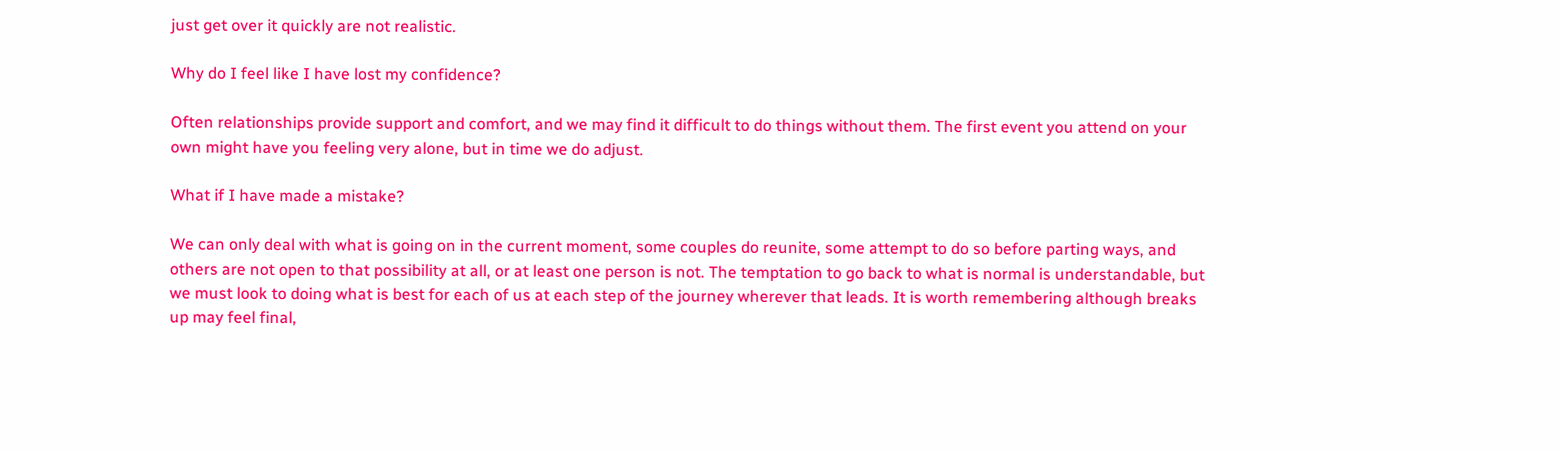just get over it quickly are not realistic.

Why do I feel like I have lost my confidence?

Often relationships provide support and comfort, and we may find it difficult to do things without them. The first event you attend on your own might have you feeling very alone, but in time we do adjust.

What if I have made a mistake?

We can only deal with what is going on in the current moment, some couples do reunite, some attempt to do so before parting ways, and others are not open to that possibility at all, or at least one person is not. The temptation to go back to what is normal is understandable, but we must look to doing what is best for each of us at each step of the journey wherever that leads. It is worth remembering although breaks up may feel final,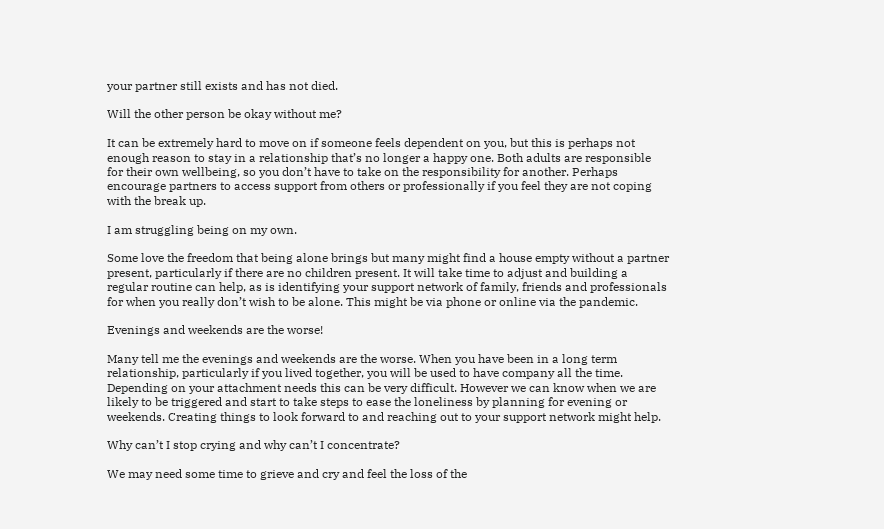your partner still exists and has not died.

Will the other person be okay without me?

It can be extremely hard to move on if someone feels dependent on you, but this is perhaps not enough reason to stay in a relationship that’s no longer a happy one. Both adults are responsible for their own wellbeing, so you don’t have to take on the responsibility for another. Perhaps encourage partners to access support from others or professionally if you feel they are not coping with the break up.

I am struggling being on my own.

Some love the freedom that being alone brings but many might find a house empty without a partner present, particularly if there are no children present. It will take time to adjust and building a regular routine can help, as is identifying your support network of family, friends and professionals for when you really don’t wish to be alone. This might be via phone or online via the pandemic.

Evenings and weekends are the worse!

Many tell me the evenings and weekends are the worse. When you have been in a long term relationship, particularly if you lived together, you will be used to have company all the time. Depending on your attachment needs this can be very difficult. However we can know when we are likely to be triggered and start to take steps to ease the loneliness by planning for evening or weekends. Creating things to look forward to and reaching out to your support network might help.

Why can’t I stop crying and why can’t I concentrate?

We may need some time to grieve and cry and feel the loss of the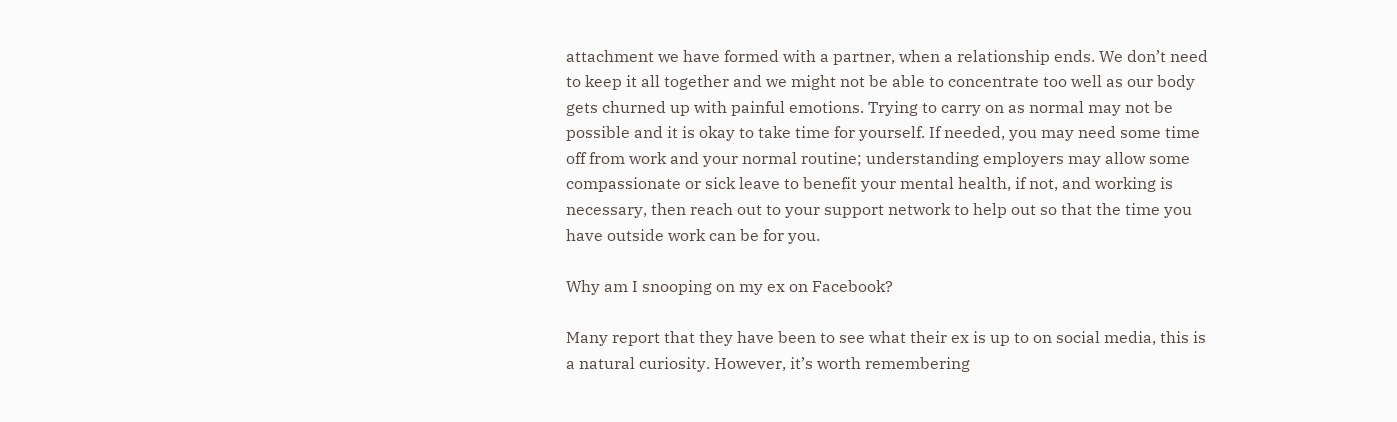attachment we have formed with a partner, when a relationship ends. We don’t need to keep it all together and we might not be able to concentrate too well as our body gets churned up with painful emotions. Trying to carry on as normal may not be possible and it is okay to take time for yourself. If needed, you may need some time off from work and your normal routine; understanding employers may allow some compassionate or sick leave to benefit your mental health, if not, and working is necessary, then reach out to your support network to help out so that the time you have outside work can be for you.

Why am I snooping on my ex on Facebook?

Many report that they have been to see what their ex is up to on social media, this is a natural curiosity. However, it’s worth remembering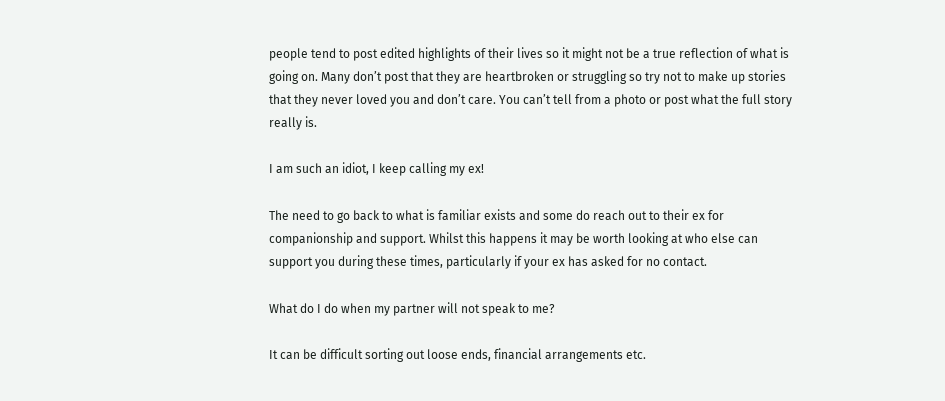people tend to post edited highlights of their lives so it might not be a true reflection of what is going on. Many don’t post that they are heartbroken or struggling so try not to make up stories that they never loved you and don’t care. You can’t tell from a photo or post what the full story really is.

I am such an idiot, I keep calling my ex!

The need to go back to what is familiar exists and some do reach out to their ex for companionship and support. Whilst this happens it may be worth looking at who else can support you during these times, particularly if your ex has asked for no contact.

What do I do when my partner will not speak to me?

It can be difficult sorting out loose ends, financial arrangements etc.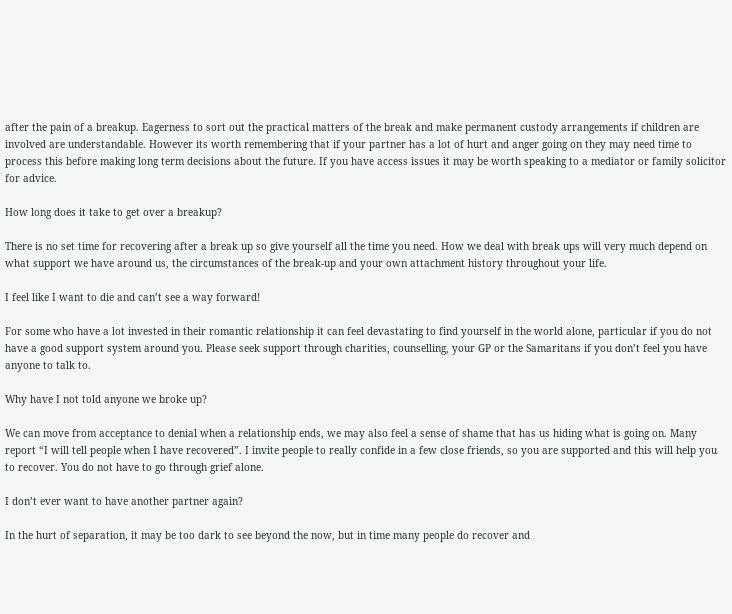after the pain of a breakup. Eagerness to sort out the practical matters of the break and make permanent custody arrangements if children are involved are understandable. However its worth remembering that if your partner has a lot of hurt and anger going on they may need time to process this before making long term decisions about the future. If you have access issues it may be worth speaking to a mediator or family solicitor for advice.

How long does it take to get over a breakup?

There is no set time for recovering after a break up so give yourself all the time you need. How we deal with break ups will very much depend on what support we have around us, the circumstances of the break-up and your own attachment history throughout your life.

I feel like I want to die and can’t see a way forward!

For some who have a lot invested in their romantic relationship it can feel devastating to find yourself in the world alone, particular if you do not have a good support system around you. Please seek support through charities, counselling, your GP or the Samaritans if you don’t feel you have anyone to talk to.

Why have I not told anyone we broke up?

We can move from acceptance to denial when a relationship ends, we may also feel a sense of shame that has us hiding what is going on. Many report “I will tell people when I have recovered”. I invite people to really confide in a few close friends, so you are supported and this will help you to recover. You do not have to go through grief alone.

I don’t ever want to have another partner again?

In the hurt of separation, it may be too dark to see beyond the now, but in time many people do recover and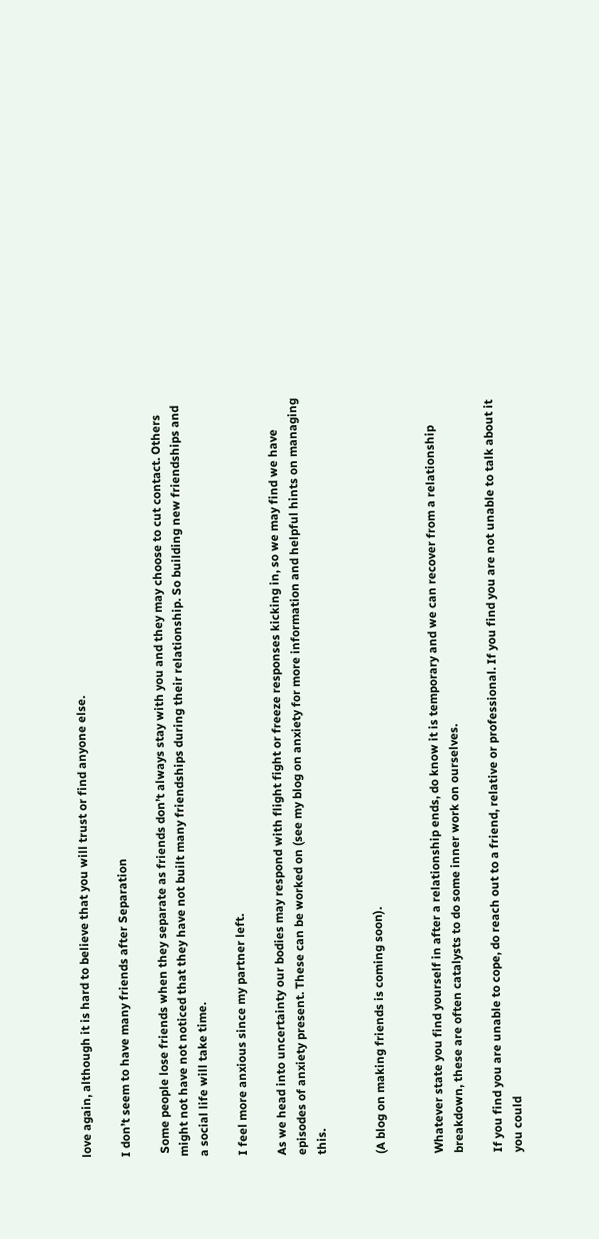love again, although it is hard to believe that you will trust or find anyone else.

I don’t seem to have many friends after Separation

 Some people lose friends when they separate as friends don’t always stay with you and they may choose to cut contact. Others might not have not noticed that they have not built many friendships during their relationship. So building new friendships and a social life will take time.

I feel more anxious since my partner left.

As we head into uncertainty our bodies may respond with flight fight or freeze responses kicking in, so we may find we have episodes of anxiety present. These can be worked on (see my blog on anxiety for more information and helpful hints on managing this.


(A blog on making friends is coming soon).


Whatever state you find yourself in after a relationship ends, do know it is temporary and we can recover from a relationship breakdown, these are often catalysts to do some inner work on ourselves.

If you find you are unable to cope, do reach out to a friend, relative or professional. If you find you are not unable to talk about it you could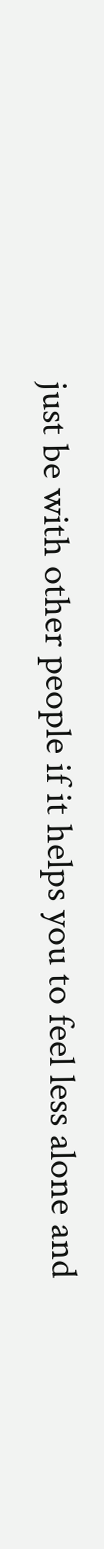just be with other people if it helps you to feel less alone and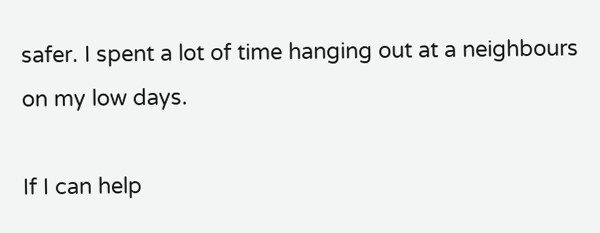safer. I spent a lot of time hanging out at a neighbours on my low days.

If I can help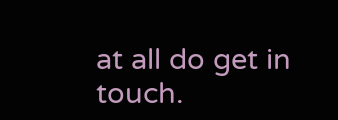at all do get in touch.